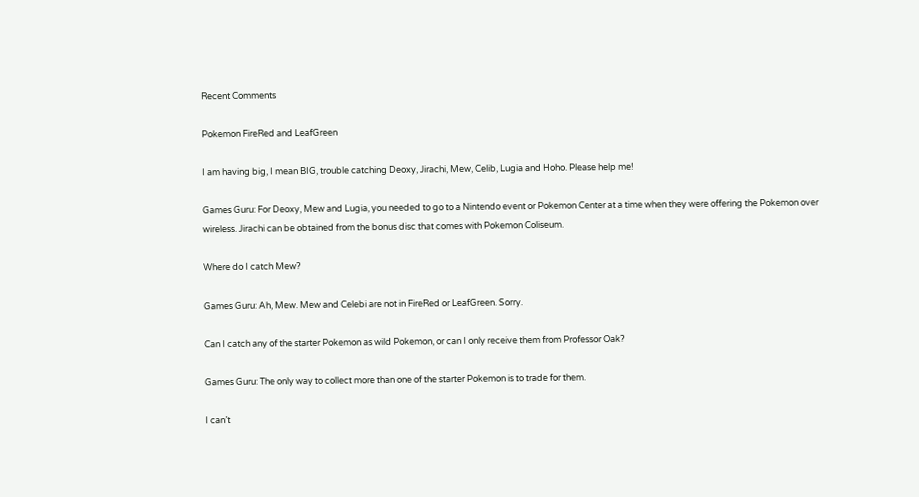Recent Comments

Pokemon FireRed and LeafGreen

I am having big, I mean BIG, trouble catching Deoxy, Jirachi, Mew, Celib, Lugia and Hoho. Please help me!

Games Guru: For Deoxy, Mew and Lugia, you needed to go to a Nintendo event or Pokemon Center at a time when they were offering the Pokemon over wireless. Jirachi can be obtained from the bonus disc that comes with Pokemon Coliseum.

Where do I catch Mew?

Games Guru: Ah, Mew. Mew and Celebi are not in FireRed or LeafGreen. Sorry.

Can I catch any of the starter Pokemon as wild Pokemon, or can I only receive them from Professor Oak?

Games Guru: The only way to collect more than one of the starter Pokemon is to trade for them.

I can’t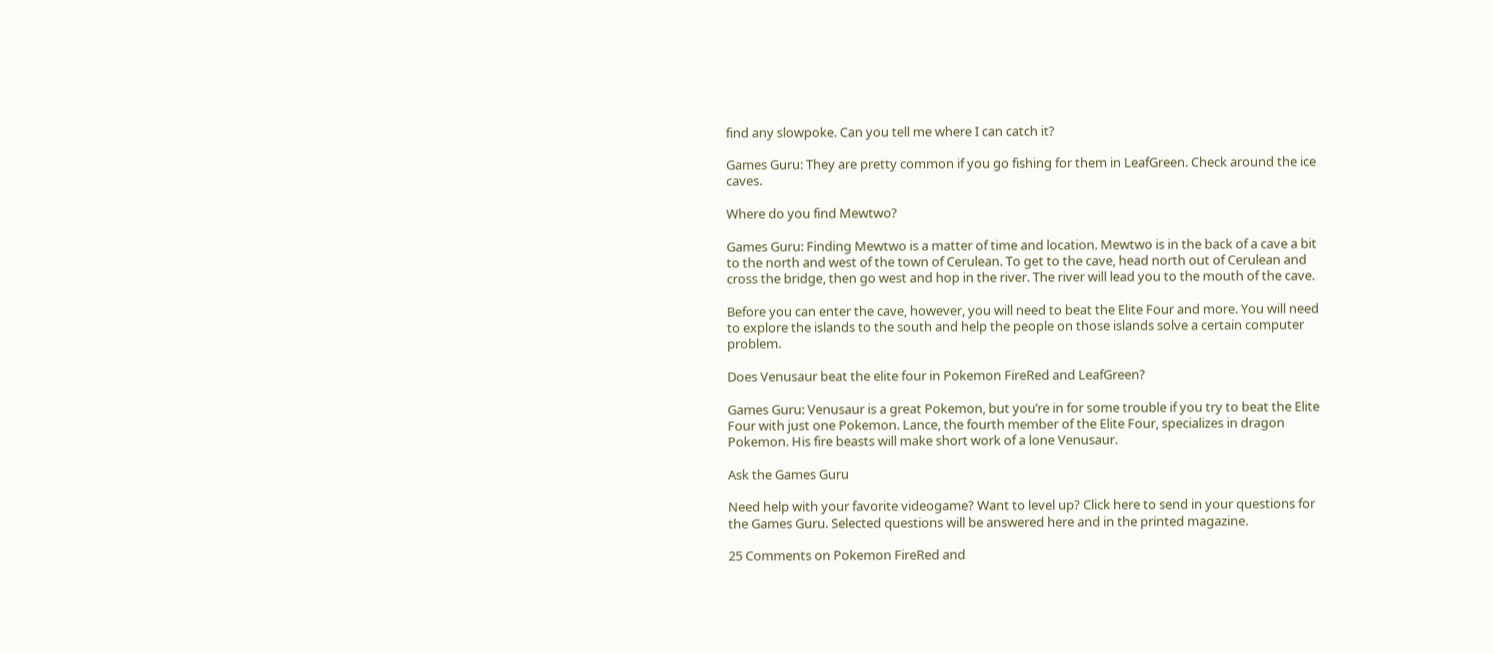find any slowpoke. Can you tell me where I can catch it?

Games Guru: They are pretty common if you go fishing for them in LeafGreen. Check around the ice caves.

Where do you find Mewtwo?

Games Guru: Finding Mewtwo is a matter of time and location. Mewtwo is in the back of a cave a bit to the north and west of the town of Cerulean. To get to the cave, head north out of Cerulean and cross the bridge, then go west and hop in the river. The river will lead you to the mouth of the cave.

Before you can enter the cave, however, you will need to beat the Elite Four and more. You will need to explore the islands to the south and help the people on those islands solve a certain computer problem.

Does Venusaur beat the elite four in Pokemon FireRed and LeafGreen?

Games Guru: Venusaur is a great Pokemon, but you’re in for some trouble if you try to beat the Elite Four with just one Pokemon. Lance, the fourth member of the Elite Four, specializes in dragon Pokemon. His fire beasts will make short work of a lone Venusaur.

Ask the Games Guru

Need help with your favorite videogame? Want to level up? Click here to send in your questions for the Games Guru. Selected questions will be answered here and in the printed magazine.

25 Comments on Pokemon FireRed and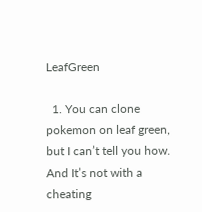LeafGreen

  1. You can clone pokemon on leaf green, but I can’t tell you how. And It’s not with a cheating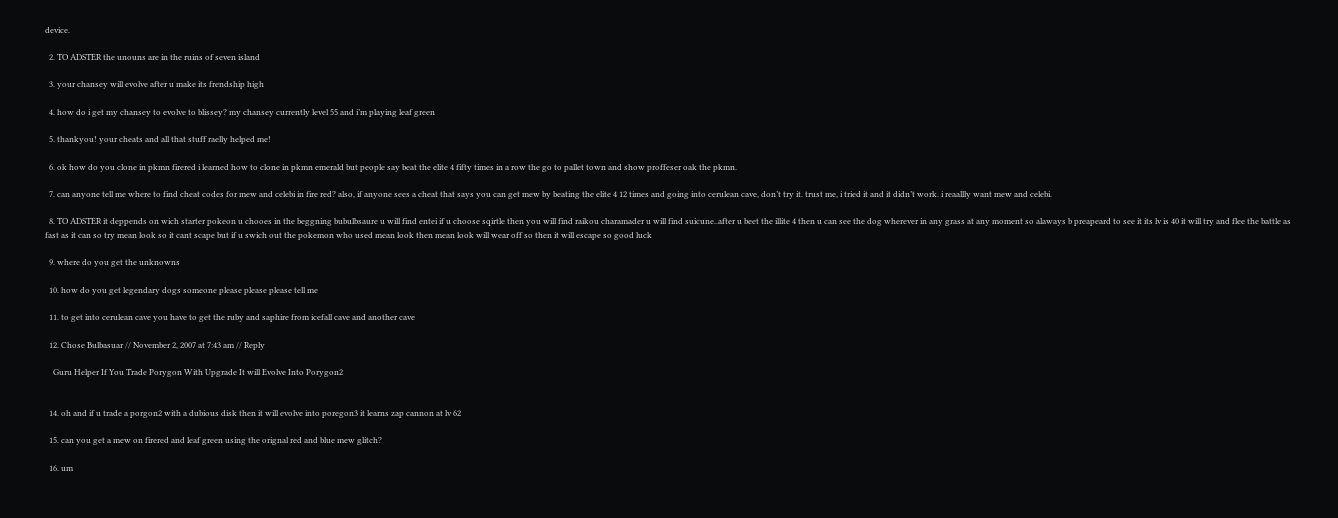device.

  2. TO ADSTER the unouns are in the ruins of seven island

  3. your chansey will evolve after u make its frendship high

  4. how do i get my chansey to evolve to blissey? my chansey currently level 55 and i’m playing leaf green

  5. thankyou! your cheats and all that stuff raelly helped me!

  6. ok how do you clone in pkmn firered i learned how to clone in pkmn emerald but people say beat the elite 4 fifty times in a row the go to pallet town and show proffeser oak the pkmn.

  7. can anyone tell me where to find cheat codes for mew and celebi in fire red? also, if anyone sees a cheat that says you can get mew by beating the elite 4 12 times and going into cerulean cave, don’t try it. trust me, i tried it and it didn’t work. i reaallly want mew and celebi.

  8. TO ADSTER it deppends on wich starter pokeon u chooes in the beggning bubulbsaure u will find entei if u choose sqirtle then you will find raikou charamader u will find suicune..after u beet the illite 4 then u can see the dog wherever in any grass at any moment so alaways b preapeard to see it its lv is 40 it will try and flee the battle as fast as it can so try mean look so it cant scape but if u swich out the pokemon who used mean look then mean look will wear off so then it will escape so good luck

  9. where do you get the unknowns

  10. how do you get legendary dogs someone please please please tell me

  11. to get into cerulean cave you have to get the ruby and saphire from icefall cave and another cave

  12. Chose Bulbasuar // November 2, 2007 at 7:43 am // Reply

    Guru Helper If You Trade Porygon With Upgrade It will Evolve Into Porygon2


  14. oh and if u trade a porgon2 with a dubious disk then it will evolve into poregon3 it learns zap cannon at lv 62

  15. can you get a mew on firered and leaf green using the orignal red and blue mew glitch?

  16. um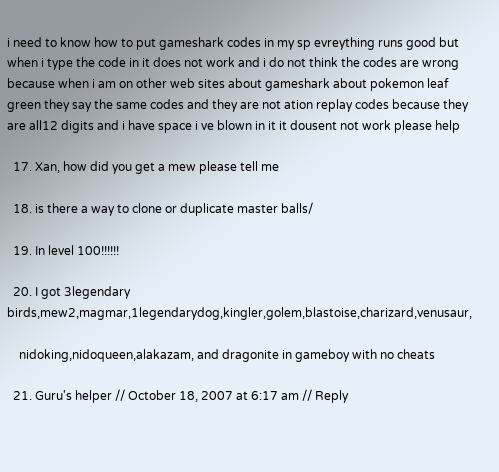i need to know how to put gameshark codes in my sp evreything runs good but when i type the code in it does not work and i do not think the codes are wrong because when i am on other web sites about gameshark about pokemon leaf green they say the same codes and they are not ation replay codes because they are all12 digits and i have space i ve blown in it it dousent not work please help

  17. Xan, how did you get a mew please tell me

  18. is there a way to clone or duplicate master balls/

  19. In level 100!!!!!!

  20. I got 3legendary birds,mew2,magmar,1legendarydog,kingler,golem,blastoise,charizard,venusaur,

    nidoking,nidoqueen,alakazam, and dragonite in gameboy with no cheats

  21. Guru's helper // October 18, 2007 at 6:17 am // Reply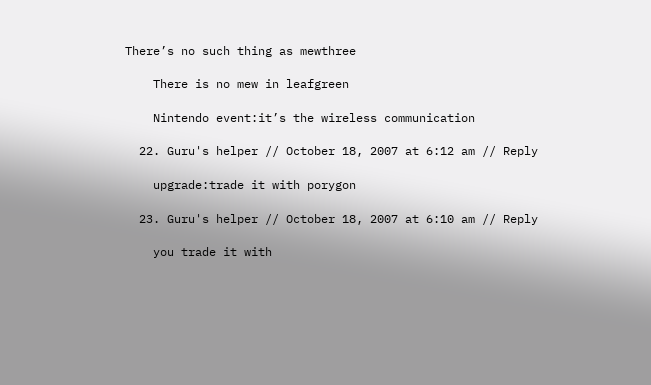There’s no such thing as mewthree

    There is no mew in leafgreen

    Nintendo event:it’s the wireless communication

  22. Guru's helper // October 18, 2007 at 6:12 am // Reply

    upgrade:trade it with porygon

  23. Guru's helper // October 18, 2007 at 6:10 am // Reply

    you trade it with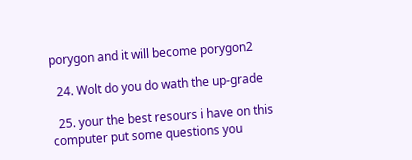porygon and it will become porygon2

  24. Wolt do you do wath the up-grade

  25. your the best resours i have on this computer put some questions you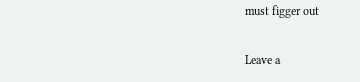must figger out

Leave a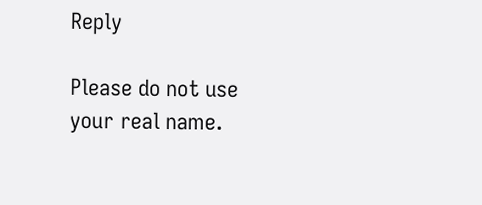Reply

Please do not use your real name.